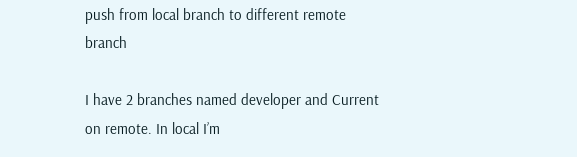push from local branch to different remote branch

I have 2 branches named developer and Current on remote. In local I’m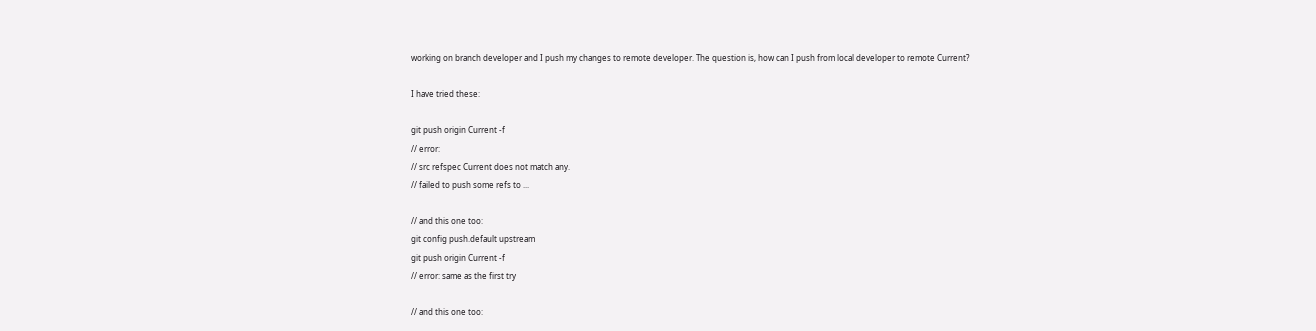working on branch developer and I push my changes to remote developer. The question is, how can I push from local developer to remote Current?

I have tried these:

git push origin Current -f
// error:
// src refspec Current does not match any.
// failed to push some refs to ...

// and this one too:
git config push.default upstream
git push origin Current -f
// error: same as the first try

// and this one too: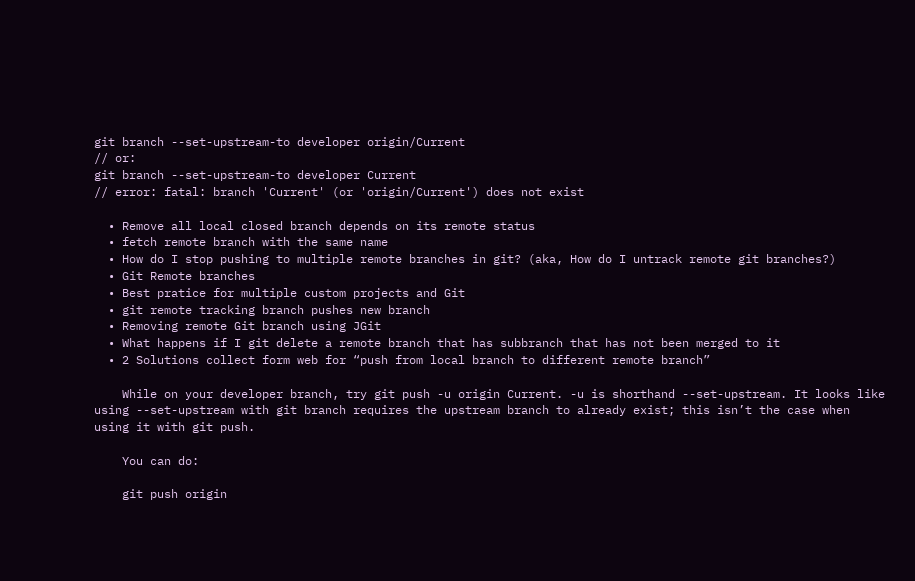git branch --set-upstream-to developer origin/Current
// or:
git branch --set-upstream-to developer Current
// error: fatal: branch 'Current' (or 'origin/Current') does not exist

  • Remove all local closed branch depends on its remote status
  • fetch remote branch with the same name
  • How do I stop pushing to multiple remote branches in git? (aka, How do I untrack remote git branches?)
  • Git Remote branches
  • Best pratice for multiple custom projects and Git
  • git remote tracking branch pushes new branch
  • Removing remote Git branch using JGit
  • What happens if I git delete a remote branch that has subbranch that has not been merged to it
  • 2 Solutions collect form web for “push from local branch to different remote branch”

    While on your developer branch, try git push -u origin Current. -u is shorthand --set-upstream. It looks like using --set-upstream with git branch requires the upstream branch to already exist; this isn’t the case when using it with git push.

    You can do:

    git push origin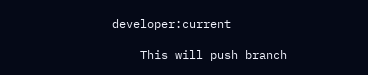developer:current

    This will push branch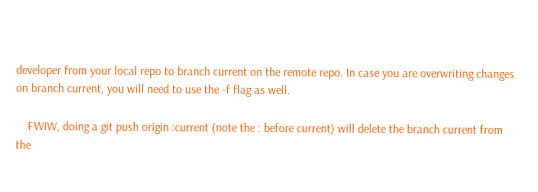developer from your local repo to branch current on the remote repo. In case you are overwriting changes on branch current, you will need to use the -f flag as well.

    FWIW, doing a git push origin :current (note the : before current) will delete the branch current from the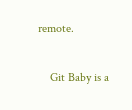remote.

    Git Baby is a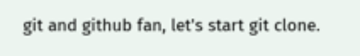git and github fan, let's start git clone.